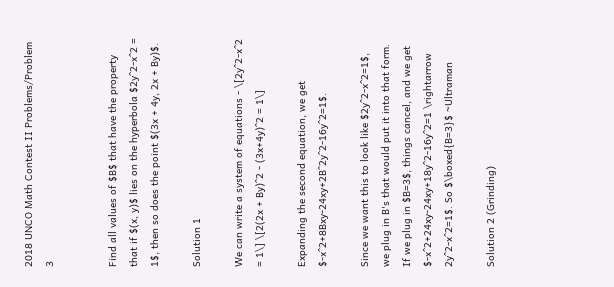2018 UNCO Math Contest II Problems/Problem 3


Find all values of $B$ that have the property that if $(x, y)$ lies on the hyperbola $2y^2-x^2 = 1$, then so does the point $(3x + 4y, 2x + By)$.

Solution 1

We can write a system of equations - \[2y^2-x^2 = 1\] \[2(2x + By)^2 - (3x+4y)^2 = 1\]

Expanding the second equation, we get $-x^2+8Bxy-24xy+2B^2y^2-16y^2=1$.

Since we want this to look like $2y^2-x^2=1$, we plug in B's that would put it into that form. If we plug in $B=3$, things cancel, and we get $-x^2+24xy-24xy+18y^2-16y^2=1 \rightarrow 2y^2-x^2=1$. So $\boxed{B=3}$ ~Ultraman

Solution 2 (Grinding)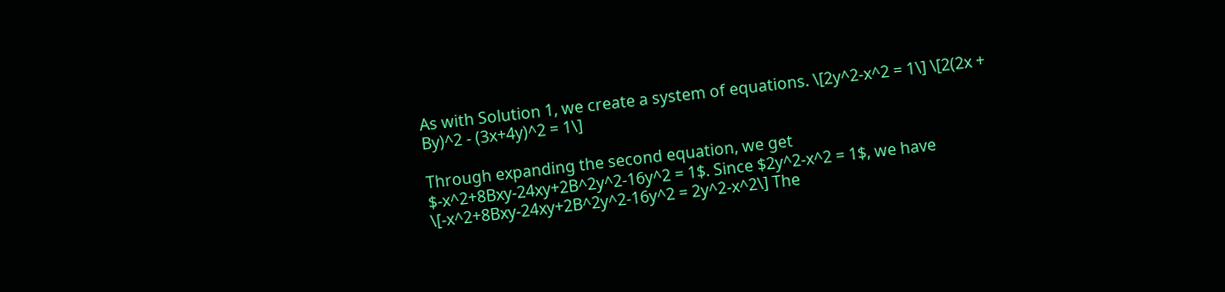As with Solution 1, we create a system of equations. \[2y^2-x^2 = 1\] \[2(2x + By)^2 - (3x+4y)^2 = 1\]

Through expanding the second equation, we get $-x^2+8Bxy-24xy+2B^2y^2-16y^2 = 1$. Since $2y^2-x^2 = 1$, we have \[-x^2+8Bxy-24xy+2B^2y^2-16y^2 = 2y^2-x^2\] The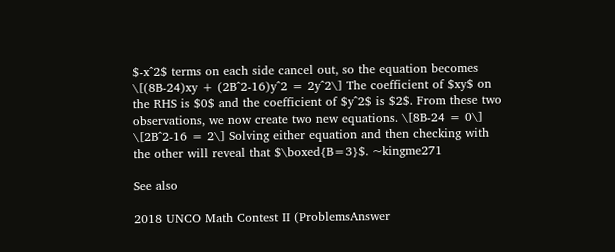$-x^2$ terms on each side cancel out, so the equation becomes \[(8B-24)xy + (2B^2-16)y^2 = 2y^2\] The coefficient of $xy$ on the RHS is $0$ and the coefficient of $y^2$ is $2$. From these two observations, we now create two new equations. \[8B-24 = 0\] \[2B^2-16 = 2\] Solving either equation and then checking with the other will reveal that $\boxed{B=3}$. ~kingme271

See also

2018 UNCO Math Contest II (ProblemsAnswer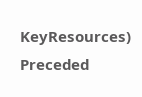KeyResources)
Preceded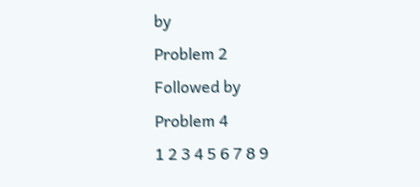by
Problem 2
Followed by
Problem 4
1 2 3 4 5 6 7 8 9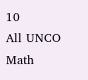10
All UNCO Math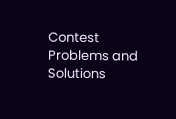Contest Problems and Solutions